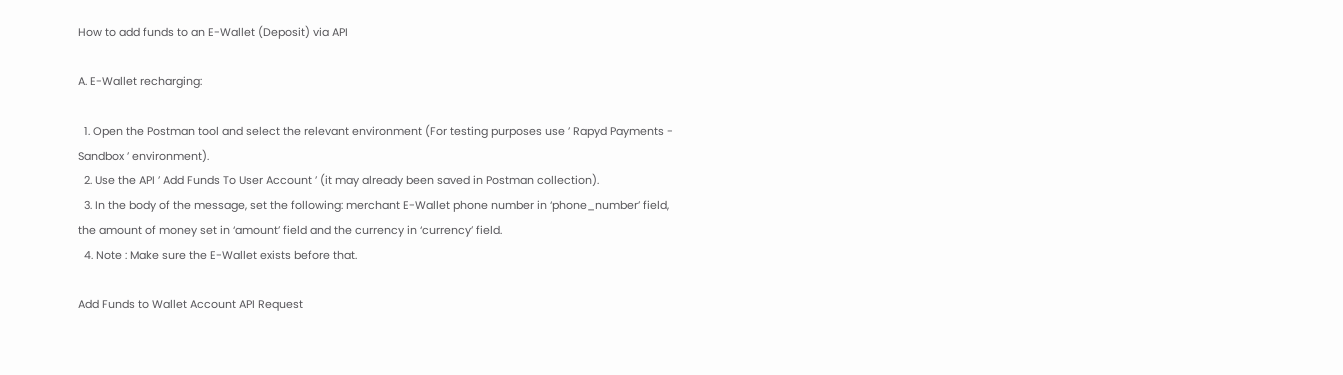How to add funds to an E-Wallet (Deposit) via API

A. E-Wallet recharging:

  1. Open the Postman tool and select the relevant environment (For testing purposes use ’ Rapyd Payments - Sandbox ’ environment).
  2. Use the API ’ Add Funds To User Account ’ (it may already been saved in Postman collection).
  3. In the body of the message, set the following: merchant E-Wallet phone number in ‘phone_number’ field, the amount of money set in ‘amount’ field and the currency in ‘currency’ field.
  4. Note : Make sure the E-Wallet exists before that.

Add Funds to Wallet Account API Request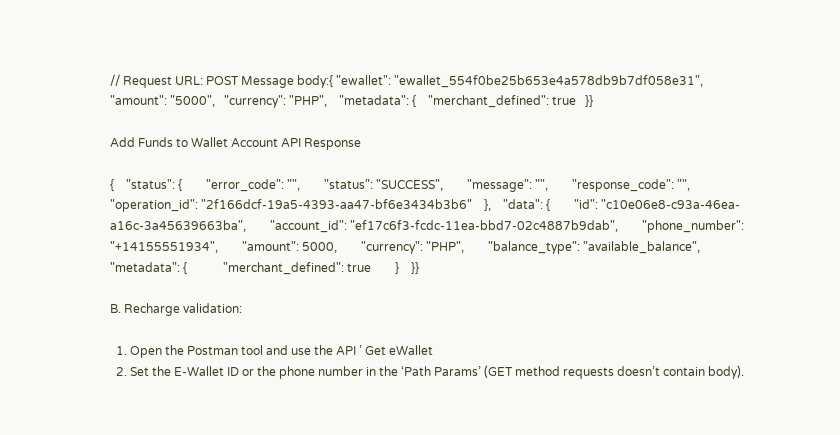// Request URL: POST Message body:{ "ewallet": "ewallet_554f0be25b653e4a578db9b7df058e31",  "amount": "5000",   "currency": "PHP",    "metadata": {    "merchant_defined": true   }}

Add Funds to Wallet Account API Response

{    "status": {        "error_code": "",        "status": "SUCCESS",        "message": "",        "response_code": "",        "operation_id": "2f166dcf-19a5-4393-aa47-bf6e3434b3b6"    },    "data": {        "id": "c10e06e8-c93a-46ea-a16c-3a45639663ba",        "account_id": "ef17c6f3-fcdc-11ea-bbd7-02c4887b9dab",        "phone_number": "+14155551934",        "amount": 5000,        "currency": "PHP",        "balance_type": "available_balance",        "metadata": {            "merchant_defined": true        }    }}

B. Recharge validation:

  1. Open the Postman tool and use the API ’ Get eWallet
  2. Set the E-Wallet ID or the phone number in the ‘Path Params’ (GET method requests doesn’t contain body).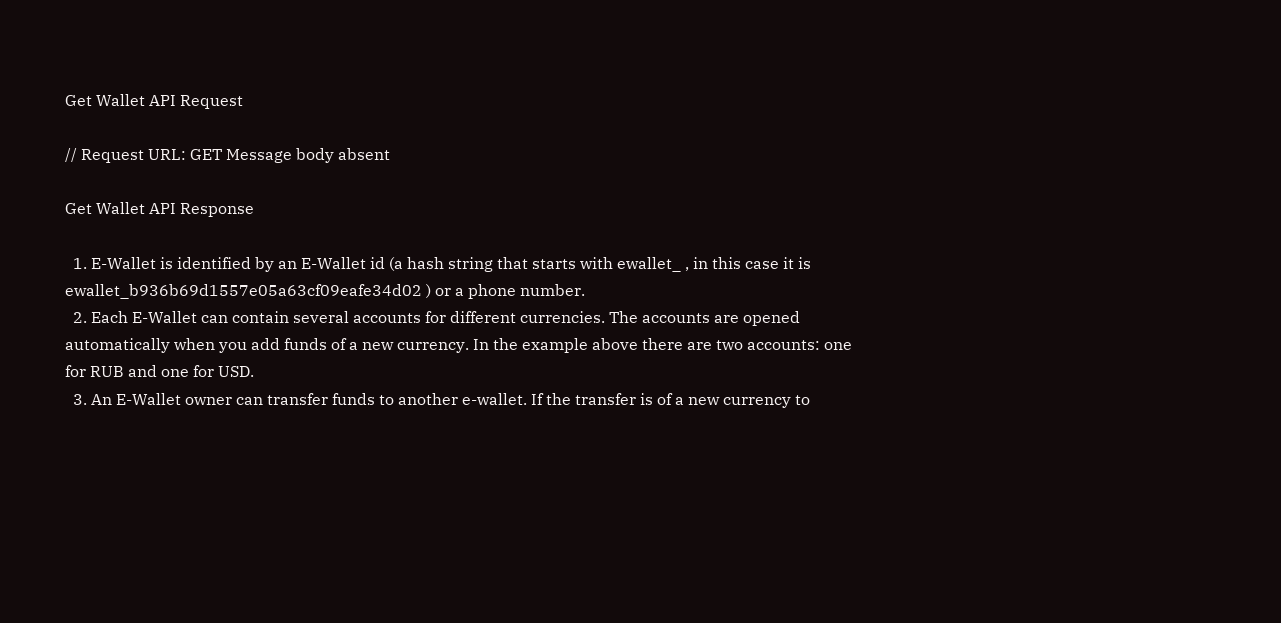Get Wallet API Request

// Request URL: GET Message body absent

Get Wallet API Response

  1. E-Wallet is identified by an E-Wallet id (a hash string that starts with ewallet_ , in this case it is ewallet_b936b69d1557e05a63cf09eafe34d02 ) or a phone number.
  2. Each E-Wallet can contain several accounts for different currencies. The accounts are opened automatically when you add funds of a new currency. In the example above there are two accounts: one for RUB and one for USD.
  3. An E-Wallet owner can transfer funds to another e-wallet. If the transfer is of a new currency to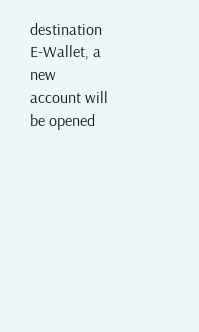destination E-Wallet, a new account will be opened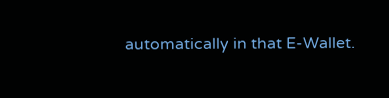automatically in that E-Wallet.